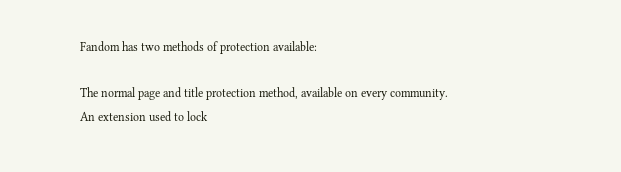Fandom has two methods of protection available:

The normal page and title protection method, available on every community.
An extension used to lock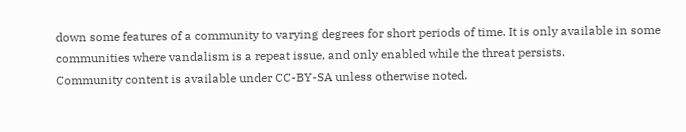down some features of a community to varying degrees for short periods of time. It is only available in some communities where vandalism is a repeat issue, and only enabled while the threat persists.
Community content is available under CC-BY-SA unless otherwise noted.